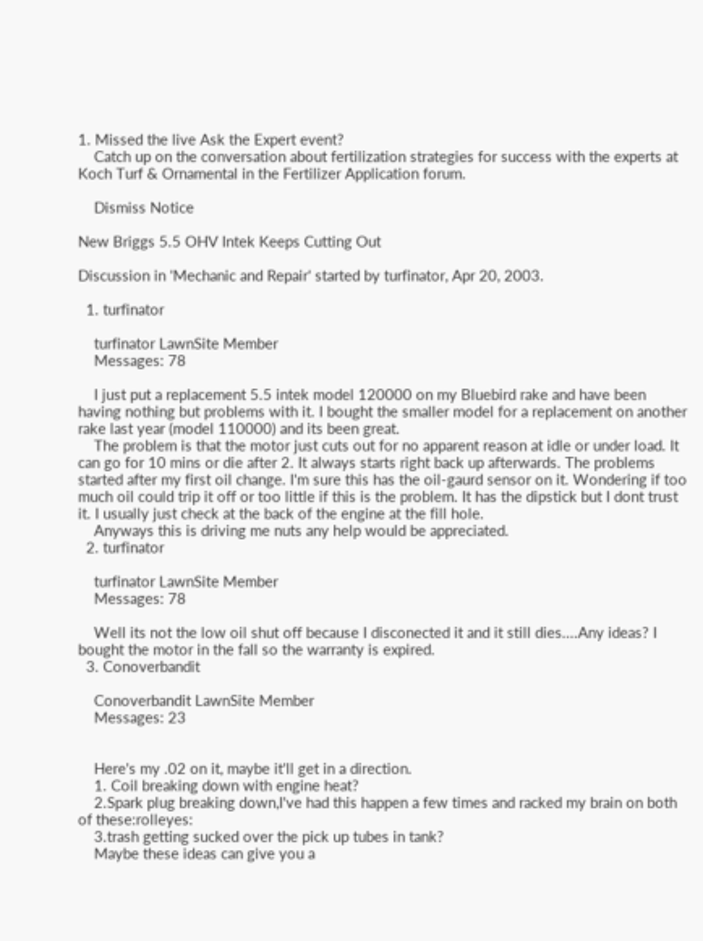1. Missed the live Ask the Expert event?
    Catch up on the conversation about fertilization strategies for success with the experts at Koch Turf & Ornamental in the Fertilizer Application forum.

    Dismiss Notice

New Briggs 5.5 OHV Intek Keeps Cutting Out

Discussion in 'Mechanic and Repair' started by turfinator, Apr 20, 2003.

  1. turfinator

    turfinator LawnSite Member
    Messages: 78

    I just put a replacement 5.5 intek model 120000 on my Bluebird rake and have been having nothing but problems with it. I bought the smaller model for a replacement on another rake last year (model 110000) and its been great.
    The problem is that the motor just cuts out for no apparent reason at idle or under load. It can go for 10 mins or die after 2. It always starts right back up afterwards. The problems started after my first oil change. I'm sure this has the oil-gaurd sensor on it. Wondering if too much oil could trip it off or too little if this is the problem. It has the dipstick but I dont trust it. I usually just check at the back of the engine at the fill hole.
    Anyways this is driving me nuts any help would be appreciated.
  2. turfinator

    turfinator LawnSite Member
    Messages: 78

    Well its not the low oil shut off because I disconected it and it still dies....Any ideas? I bought the motor in the fall so the warranty is expired.
  3. Conoverbandit

    Conoverbandit LawnSite Member
    Messages: 23


    Here's my .02 on it, maybe it'll get in a direction.
    1. Coil breaking down with engine heat?
    2.Spark plug breaking down,I've had this happen a few times and racked my brain on both of these:rolleyes:
    3.trash getting sucked over the pick up tubes in tank?
    Maybe these ideas can give you a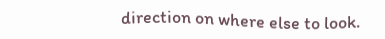direction on where else to look.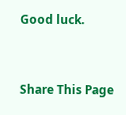Good luck.


Share This Page